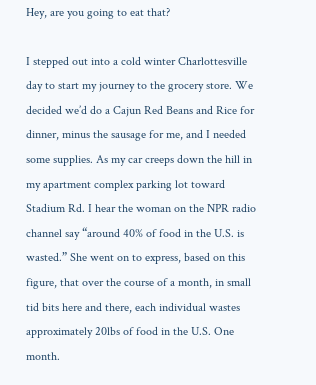Hey, are you going to eat that?

I stepped out into a cold winter Charlottesville day to start my journey to the grocery store. We decided we’d do a Cajun Red Beans and Rice for dinner, minus the sausage for me, and I needed some supplies. As my car creeps down the hill in my apartment complex parking lot toward Stadium Rd. I hear the woman on the NPR radio channel say “around 40% of food in the U.S. is wasted.” She went on to express, based on this figure, that over the course of a month, in small tid bits here and there, each individual wastes approximately 20lbs of food in the U.S. One month.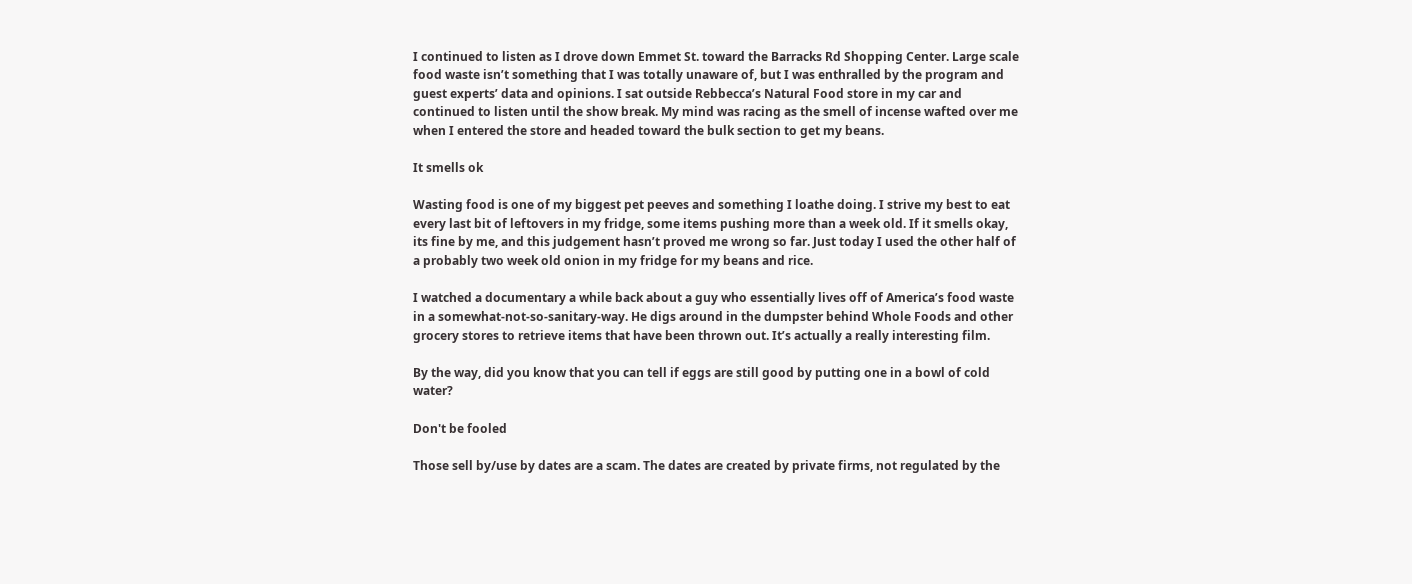I continued to listen as I drove down Emmet St. toward the Barracks Rd Shopping Center. Large scale food waste isn’t something that I was totally unaware of, but I was enthralled by the program and guest experts’ data and opinions. I sat outside Rebbecca’s Natural Food store in my car and continued to listen until the show break. My mind was racing as the smell of incense wafted over me when I entered the store and headed toward the bulk section to get my beans.

It smells ok

Wasting food is one of my biggest pet peeves and something I loathe doing. I strive my best to eat every last bit of leftovers in my fridge, some items pushing more than a week old. If it smells okay, its fine by me, and this judgement hasn’t proved me wrong so far. Just today I used the other half of a probably two week old onion in my fridge for my beans and rice.

I watched a documentary a while back about a guy who essentially lives off of America’s food waste in a somewhat-not-so-sanitary-way. He digs around in the dumpster behind Whole Foods and other grocery stores to retrieve items that have been thrown out. It’s actually a really interesting film.

By the way, did you know that you can tell if eggs are still good by putting one in a bowl of cold water?

Don't be fooled

Those sell by/use by dates are a scam. The dates are created by private firms, not regulated by the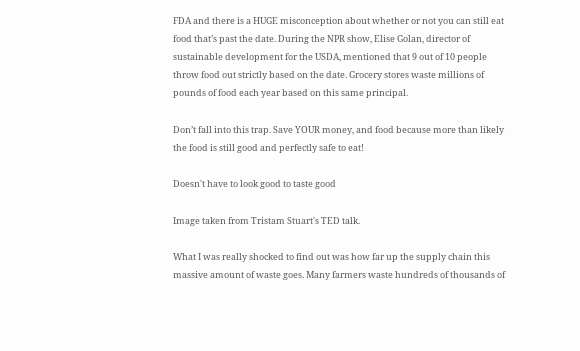FDA and there is a HUGE misconception about whether or not you can still eat food that’s past the date. During the NPR show, Elise Golan, director of sustainable development for the USDA, mentioned that 9 out of 10 people throw food out strictly based on the date. Grocery stores waste millions of pounds of food each year based on this same principal.

Don’t fall into this trap. Save YOUR money, and food because more than likely the food is still good and perfectly safe to eat!

Doesn't have to look good to taste good

Image taken from Tristam Stuart's TED talk.

What I was really shocked to find out was how far up the supply chain this massive amount of waste goes. Many farmers waste hundreds of thousands of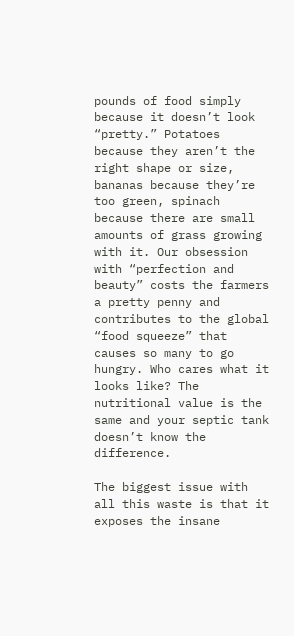pounds of food simply because it doesn’t look “pretty.” Potatoes because they aren’t the right shape or size, bananas because they’re too green, spinach because there are small amounts of grass growing with it. Our obsession with “perfection and beauty” costs the farmers a pretty penny and contributes to the global “food squeeze” that causes so many to go hungry. Who cares what it looks like? The nutritional value is the same and your septic tank doesn’t know the difference.

The biggest issue with all this waste is that it exposes the insane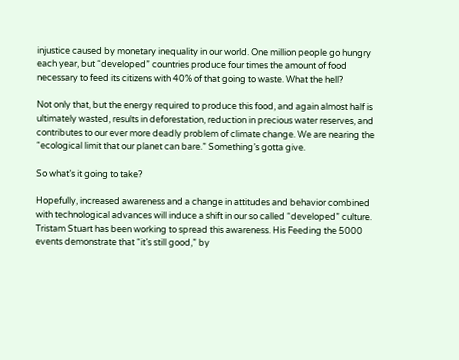injustice caused by monetary inequality in our world. One million people go hungry each year, but “developed” countries produce four times the amount of food necessary to feed its citizens with 40% of that going to waste. What the hell?

Not only that, but the energy required to produce this food, and again almost half is ultimately wasted, results in deforestation, reduction in precious water reserves, and contributes to our ever more deadly problem of climate change. We are nearing the “ecological limit that our planet can bare.” Something’s gotta give.

So what’s it going to take?

Hopefully, increased awareness and a change in attitudes and behavior combined with technological advances will induce a shift in our so called “developed” culture. Tristam Stuart has been working to spread this awareness. His Feeding the 5000 events demonstrate that “it’s still good,” by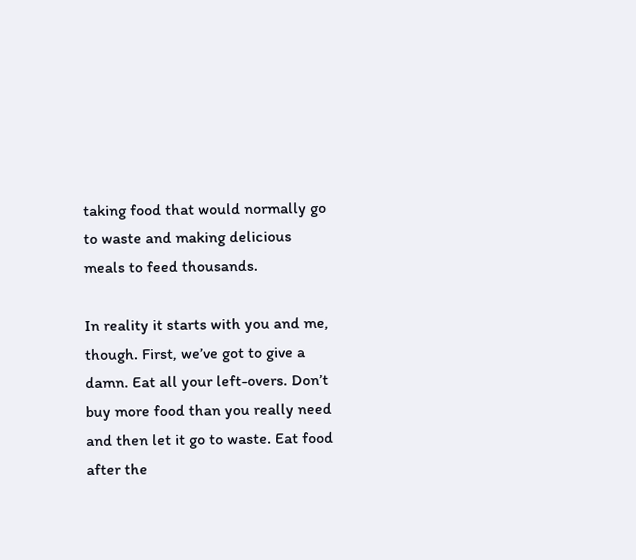taking food that would normally go to waste and making delicious meals to feed thousands.

In reality it starts with you and me, though. First, we’ve got to give a damn. Eat all your left-overs. Don’t buy more food than you really need and then let it go to waste. Eat food after the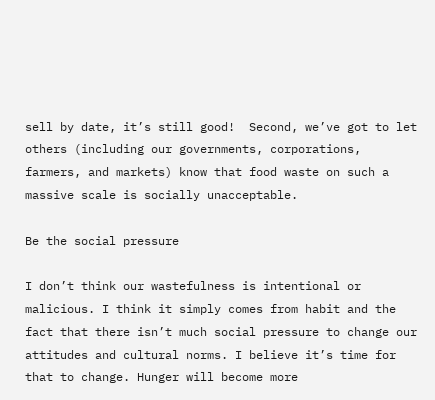sell by date, it’s still good!  Second, we’ve got to let others (including our governments, corporations, farmers, and markets) know that food waste on such a massive scale is socially unacceptable.

Be the social pressure

I don’t think our wastefulness is intentional or malicious. I think it simply comes from habit and the fact that there isn’t much social pressure to change our attitudes and cultural norms. I believe it’s time for that to change. Hunger will become more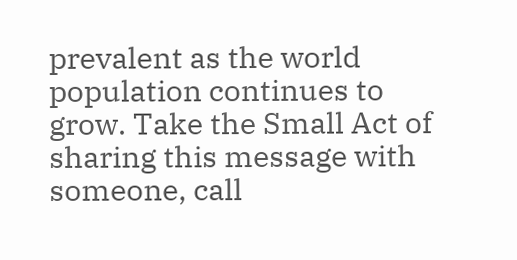prevalent as the world population continues to grow. Take the Small Act of sharing this message with someone, call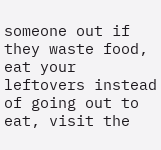someone out if they waste food, eat your leftovers instead of going out to eat, visit the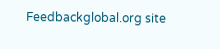Feedbackglobal.org site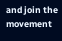and join the movement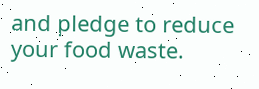and pledge to reduce your food waste.